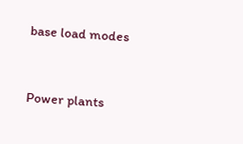base load modes


Power plants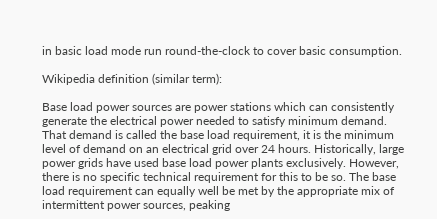in basic load mode run round-the-clock to cover basic consumption.

Wikipedia definition (similar term):

Base load power sources are power stations which can consistently generate the electrical power needed to satisfy minimum demand. That demand is called the base load requirement, it is the minimum level of demand on an electrical grid over 24 hours. Historically, large power grids have used base load power plants exclusively. However, there is no specific technical requirement for this to be so. The base load requirement can equally well be met by the appropriate mix of intermittent power sources, peaking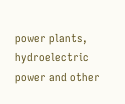power plants, hydroelectric power and other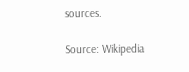sources.

Source: Wikipedia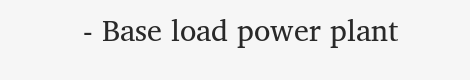- Base load power plant